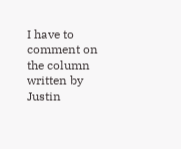I have to comment on the column written by Justin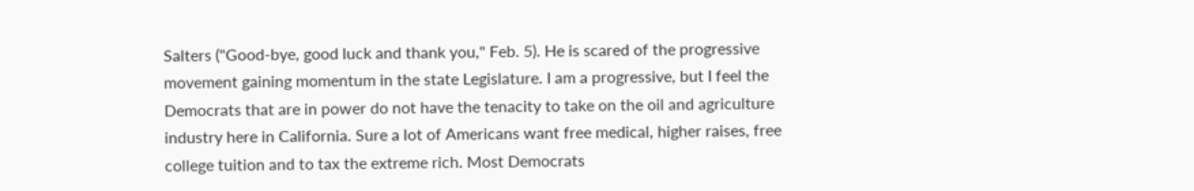Salters ("Good-bye, good luck and thank you," Feb. 5). He is scared of the progressive movement gaining momentum in the state Legislature. I am a progressive, but I feel the Democrats that are in power do not have the tenacity to take on the oil and agriculture industry here in California. Sure a lot of Americans want free medical, higher raises, free college tuition and to tax the extreme rich. Most Democrats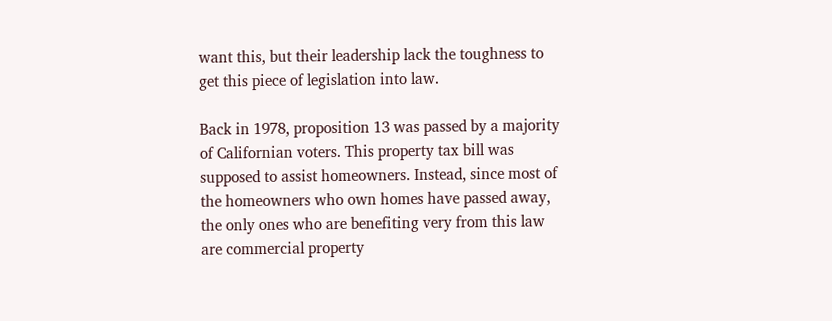want this, but their leadership lack the toughness to get this piece of legislation into law.

Back in 1978, proposition 13 was passed by a majority of Californian voters. This property tax bill was supposed to assist homeowners. Instead, since most of the homeowners who own homes have passed away, the only ones who are benefiting very from this law are commercial property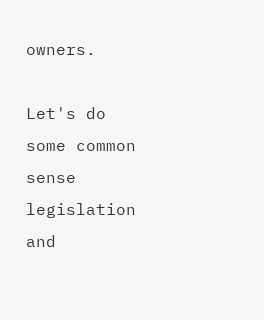owners.

Let's do some common sense legislation and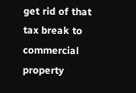get rid of that tax break to commercial property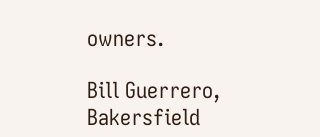owners.

Bill Guerrero, Bakersfield